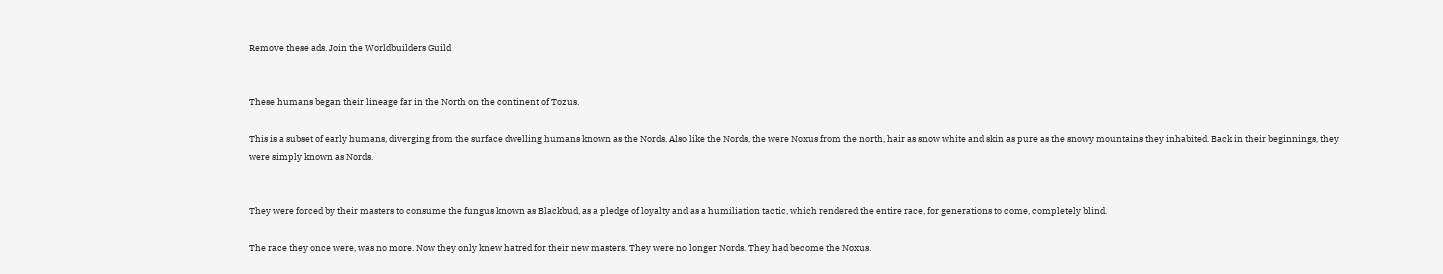Remove these ads. Join the Worldbuilders Guild


These humans began their lineage far in the North on the continent of Tozus.

This is a subset of early humans, diverging from the surface dwelling humans known as the Nords. Also like the Nords, the were Noxus from the north, hair as snow white and skin as pure as the snowy mountains they inhabited. Back in their beginnings, they were simply known as Nords.


They were forced by their masters to consume the fungus known as Blackbud, as a pledge of loyalty and as a humiliation tactic, which rendered the entire race, for generations to come, completely blind.

The race they once were, was no more. Now they only knew hatred for their new masters. They were no longer Nords. They had become the Noxus.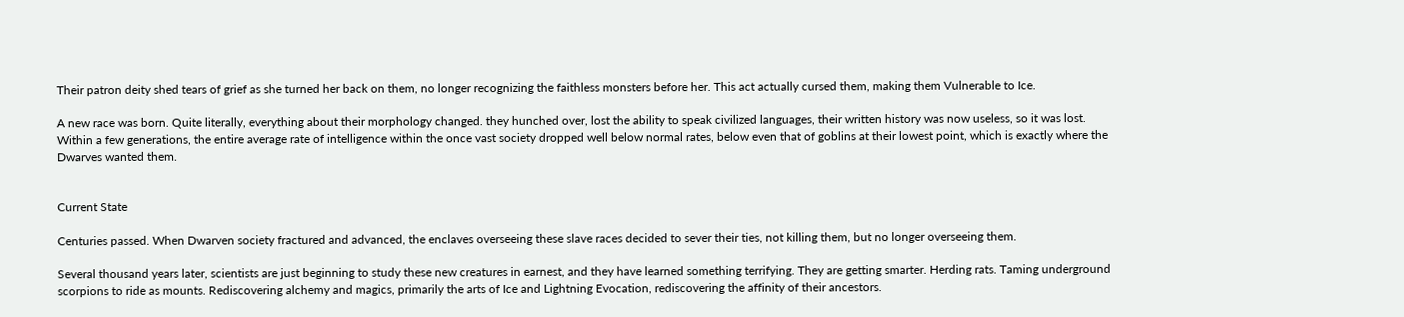Their patron deity shed tears of grief as she turned her back on them, no longer recognizing the faithless monsters before her. This act actually cursed them, making them Vulnerable to Ice.

A new race was born. Quite literally, everything about their morphology changed. they hunched over, lost the ability to speak civilized languages, their written history was now useless, so it was lost. Within a few generations, the entire average rate of intelligence within the once vast society dropped well below normal rates, below even that of goblins at their lowest point, which is exactly where the Dwarves wanted them.


Current State

Centuries passed. When Dwarven society fractured and advanced, the enclaves overseeing these slave races decided to sever their ties, not killing them, but no longer overseeing them.

Several thousand years later, scientists are just beginning to study these new creatures in earnest, and they have learned something terrifying. They are getting smarter. Herding rats. Taming underground scorpions to ride as mounts. Rediscovering alchemy and magics, primarily the arts of Ice and Lightning Evocation, rediscovering the affinity of their ancestors.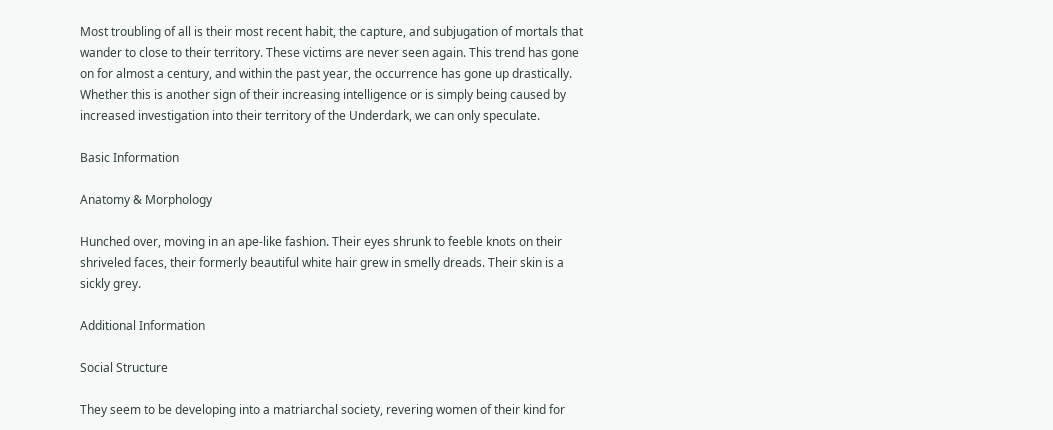Most troubling of all is their most recent habit, the capture, and subjugation of mortals that wander to close to their territory. These victims are never seen again. This trend has gone on for almost a century, and within the past year, the occurrence has gone up drastically. Whether this is another sign of their increasing intelligence or is simply being caused by increased investigation into their territory of the Underdark, we can only speculate.

Basic Information

Anatomy & Morphology

Hunched over, moving in an ape-like fashion. Their eyes shrunk to feeble knots on their shriveled faces, their formerly beautiful white hair grew in smelly dreads. Their skin is a sickly grey.

Additional Information

Social Structure

They seem to be developing into a matriarchal society, revering women of their kind for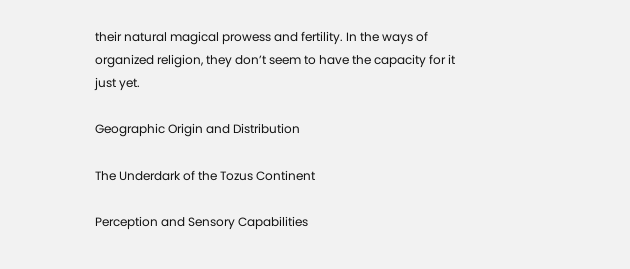their natural magical prowess and fertility. In the ways of organized religion, they don’t seem to have the capacity for it just yet.

Geographic Origin and Distribution

The Underdark of the Tozus Continent

Perception and Sensory Capabilities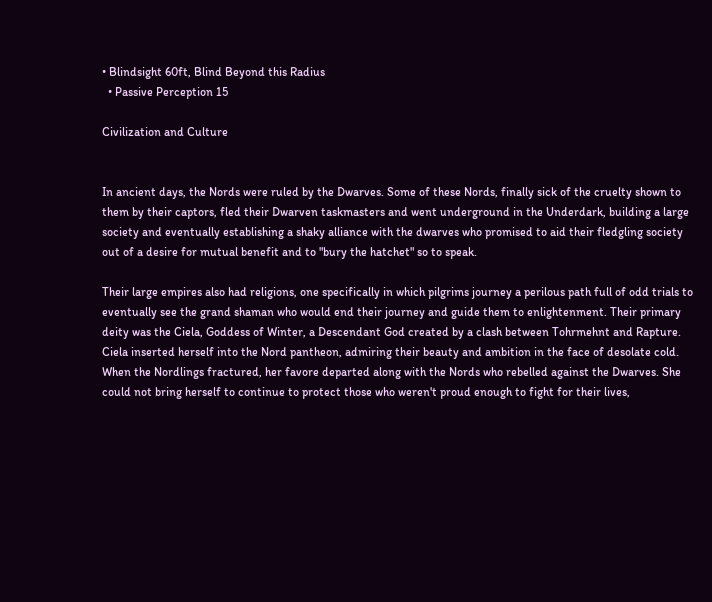• Blindsight 60ft, Blind Beyond this Radius
  • Passive Perception 15

Civilization and Culture


In ancient days, the Nords were ruled by the Dwarves. Some of these Nords, finally sick of the cruelty shown to them by their captors, fled their Dwarven taskmasters and went underground in the Underdark, building a large society and eventually establishing a shaky alliance with the dwarves who promised to aid their fledgling society out of a desire for mutual benefit and to "bury the hatchet" so to speak.

Their large empires also had religions, one specifically in which pilgrims journey a perilous path full of odd trials to eventually see the grand shaman who would end their journey and guide them to enlightenment. Their primary deity was the Ciela, Goddess of Winter, a Descendant God created by a clash between Tohrmehnt and Rapture. Ciela inserted herself into the Nord pantheon, admiring their beauty and ambition in the face of desolate cold. When the Nordlings fractured, her favore departed along with the Nords who rebelled against the Dwarves. She could not bring herself to continue to protect those who weren't proud enough to fight for their lives,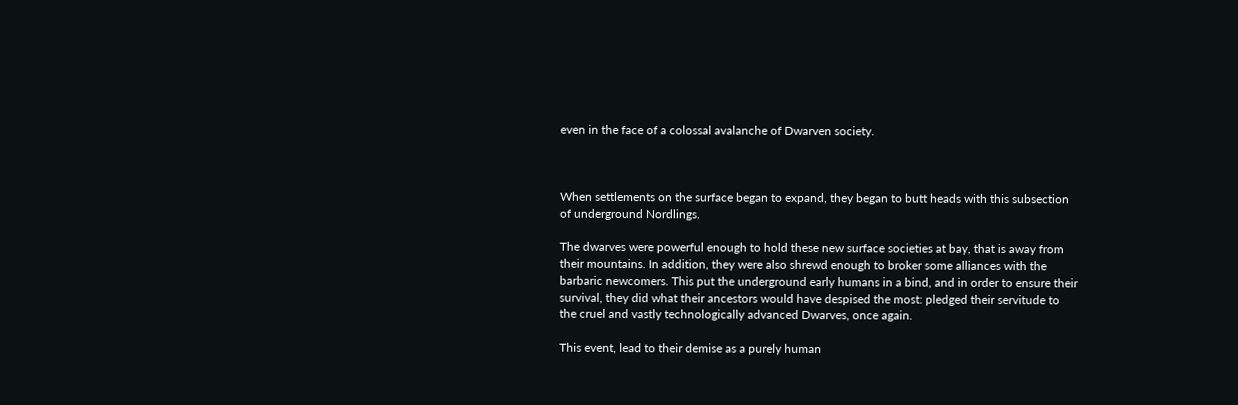even in the face of a colossal avalanche of Dwarven society.



When settlements on the surface began to expand, they began to butt heads with this subsection of underground Nordlings.

The dwarves were powerful enough to hold these new surface societies at bay, that is away from their mountains. In addition, they were also shrewd enough to broker some alliances with the barbaric newcomers. This put the underground early humans in a bind, and in order to ensure their survival, they did what their ancestors would have despised the most: pledged their servitude to the cruel and vastly technologically advanced Dwarves, once again.

This event, lead to their demise as a purely human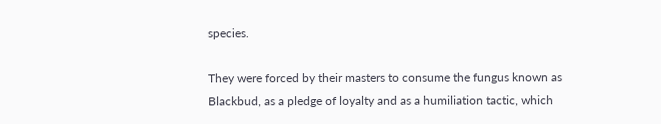species.

They were forced by their masters to consume the fungus known as Blackbud, as a pledge of loyalty and as a humiliation tactic, which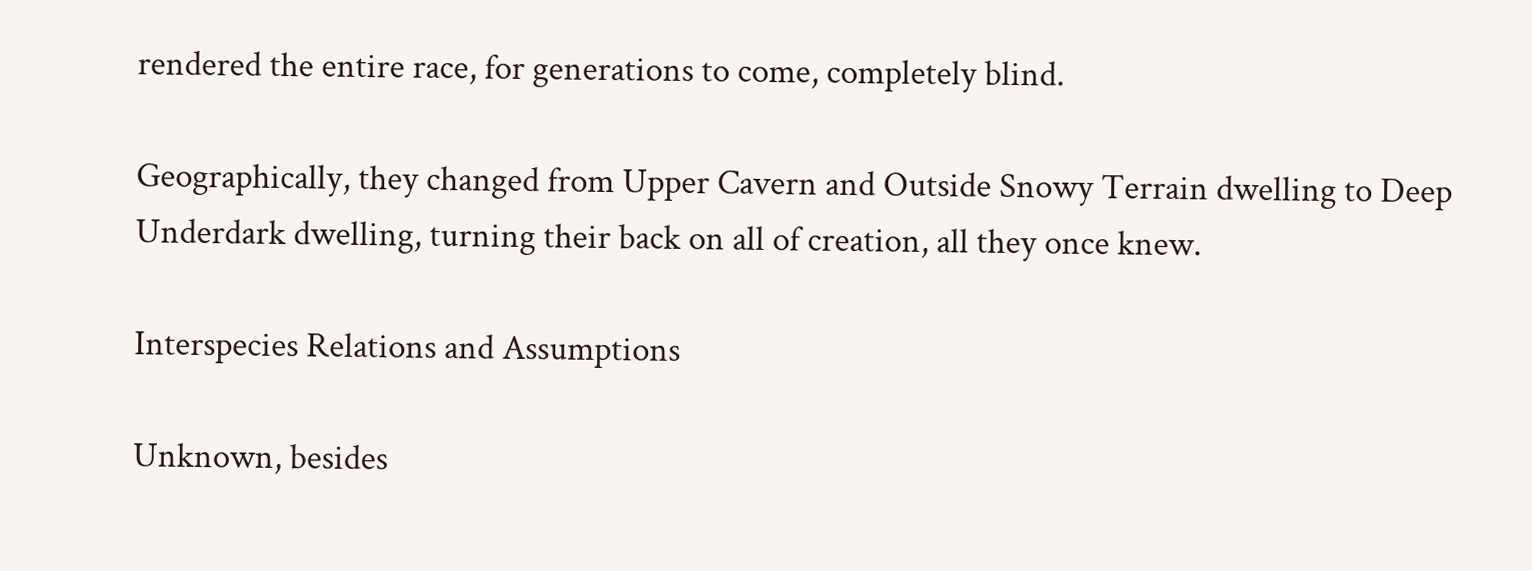rendered the entire race, for generations to come, completely blind.

Geographically, they changed from Upper Cavern and Outside Snowy Terrain dwelling to Deep Underdark dwelling, turning their back on all of creation, all they once knew.

Interspecies Relations and Assumptions

Unknown, besides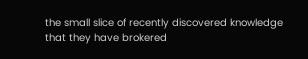the small slice of recently discovered knowledge that they have brokered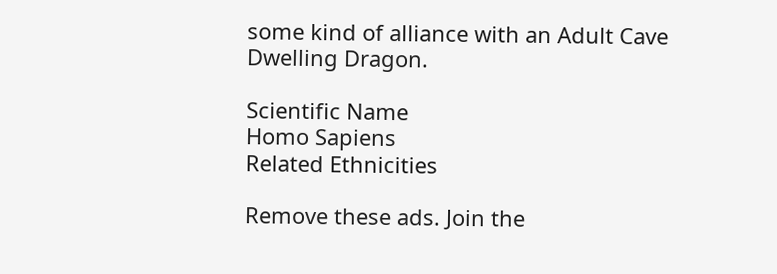some kind of alliance with an Adult Cave Dwelling Dragon.

Scientific Name
Homo Sapiens
Related Ethnicities

Remove these ads. Join the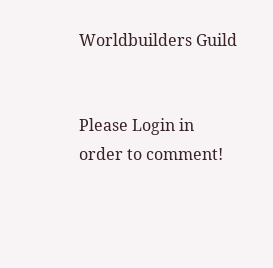Worldbuilders Guild


Please Login in order to comment!